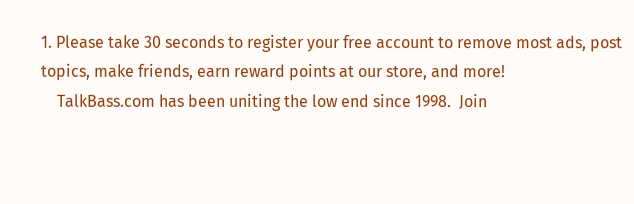1. Please take 30 seconds to register your free account to remove most ads, post topics, make friends, earn reward points at our store, and more!
    TalkBass.com has been uniting the low end since 1998.  Join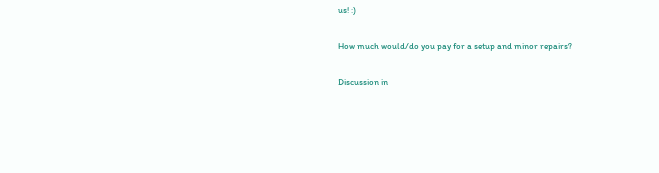us! :)

How much would/do you pay for a setup and minor repairs?

Discussion in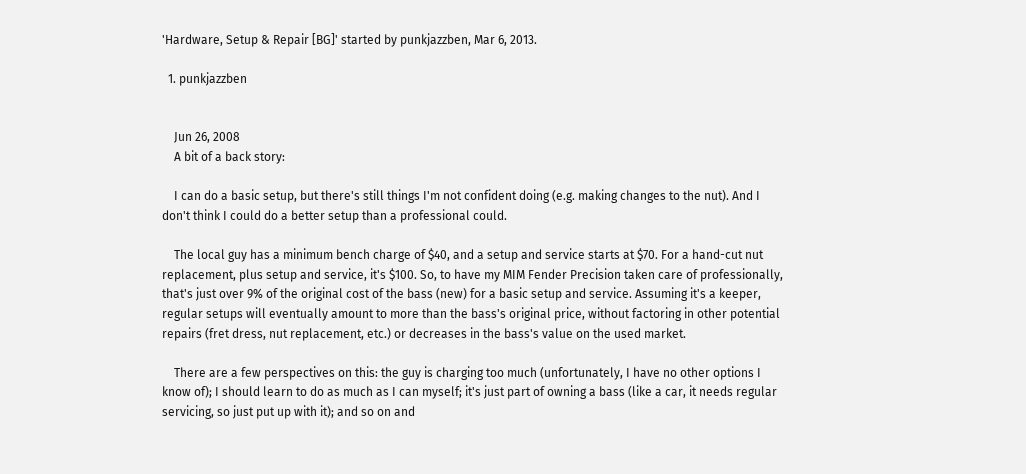'Hardware, Setup & Repair [BG]' started by punkjazzben, Mar 6, 2013.

  1. punkjazzben


    Jun 26, 2008
    A bit of a back story:

    I can do a basic setup, but there's still things I'm not confident doing (e.g. making changes to the nut). And I don't think I could do a better setup than a professional could.

    The local guy has a minimum bench charge of $40, and a setup and service starts at $70. For a hand-cut nut replacement, plus setup and service, it's $100. So, to have my MIM Fender Precision taken care of professionally, that's just over 9% of the original cost of the bass (new) for a basic setup and service. Assuming it's a keeper, regular setups will eventually amount to more than the bass's original price, without factoring in other potential repairs (fret dress, nut replacement, etc.) or decreases in the bass's value on the used market.

    There are a few perspectives on this: the guy is charging too much (unfortunately, I have no other options I know of); I should learn to do as much as I can myself; it's just part of owning a bass (like a car, it needs regular servicing, so just put up with it); and so on and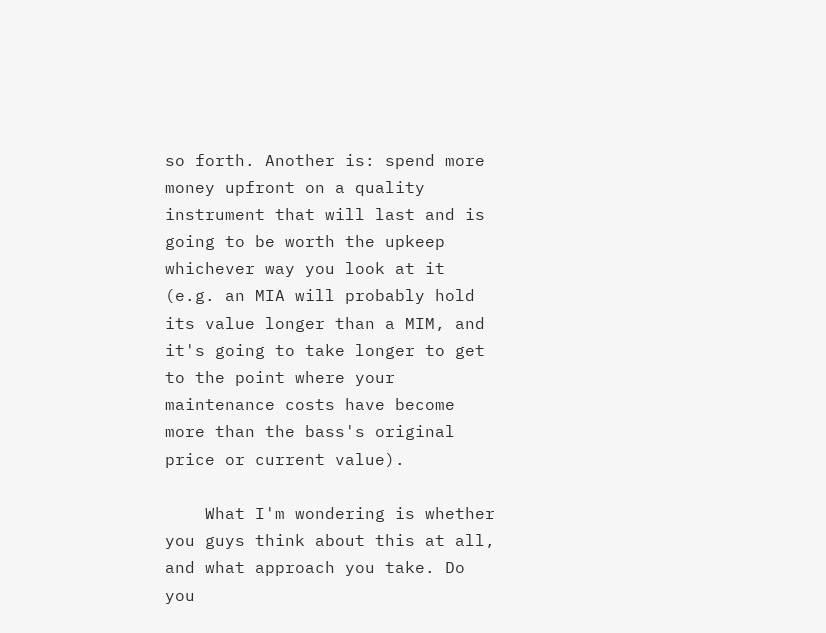so forth. Another is: spend more money upfront on a quality instrument that will last and is going to be worth the upkeep whichever way you look at it (e.g. an MIA will probably hold its value longer than a MIM, and it's going to take longer to get to the point where your maintenance costs have become more than the bass's original price or current value).

    What I'm wondering is whether you guys think about this at all, and what approach you take. Do you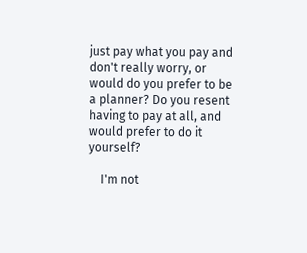just pay what you pay and don't really worry, or would do you prefer to be a planner? Do you resent having to pay at all, and would prefer to do it yourself?

    I'm not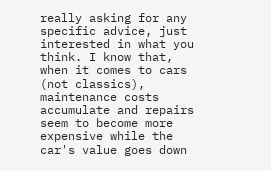really asking for any specific advice, just interested in what you think. I know that, when it comes to cars (not classics), maintenance costs accumulate and repairs seem to become more expensive while the car's value goes down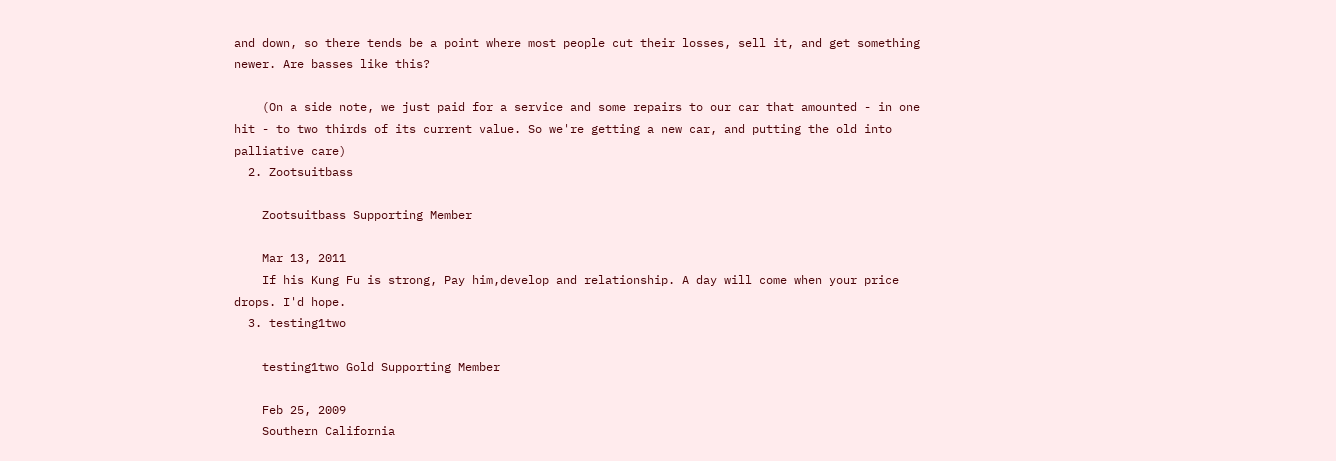and down, so there tends be a point where most people cut their losses, sell it, and get something newer. Are basses like this?

    (On a side note, we just paid for a service and some repairs to our car that amounted - in one hit - to two thirds of its current value. So we're getting a new car, and putting the old into palliative care)
  2. Zootsuitbass

    Zootsuitbass Supporting Member

    Mar 13, 2011
    If his Kung Fu is strong, Pay him,develop and relationship. A day will come when your price drops. I'd hope.
  3. testing1two

    testing1two Gold Supporting Member

    Feb 25, 2009
    Southern California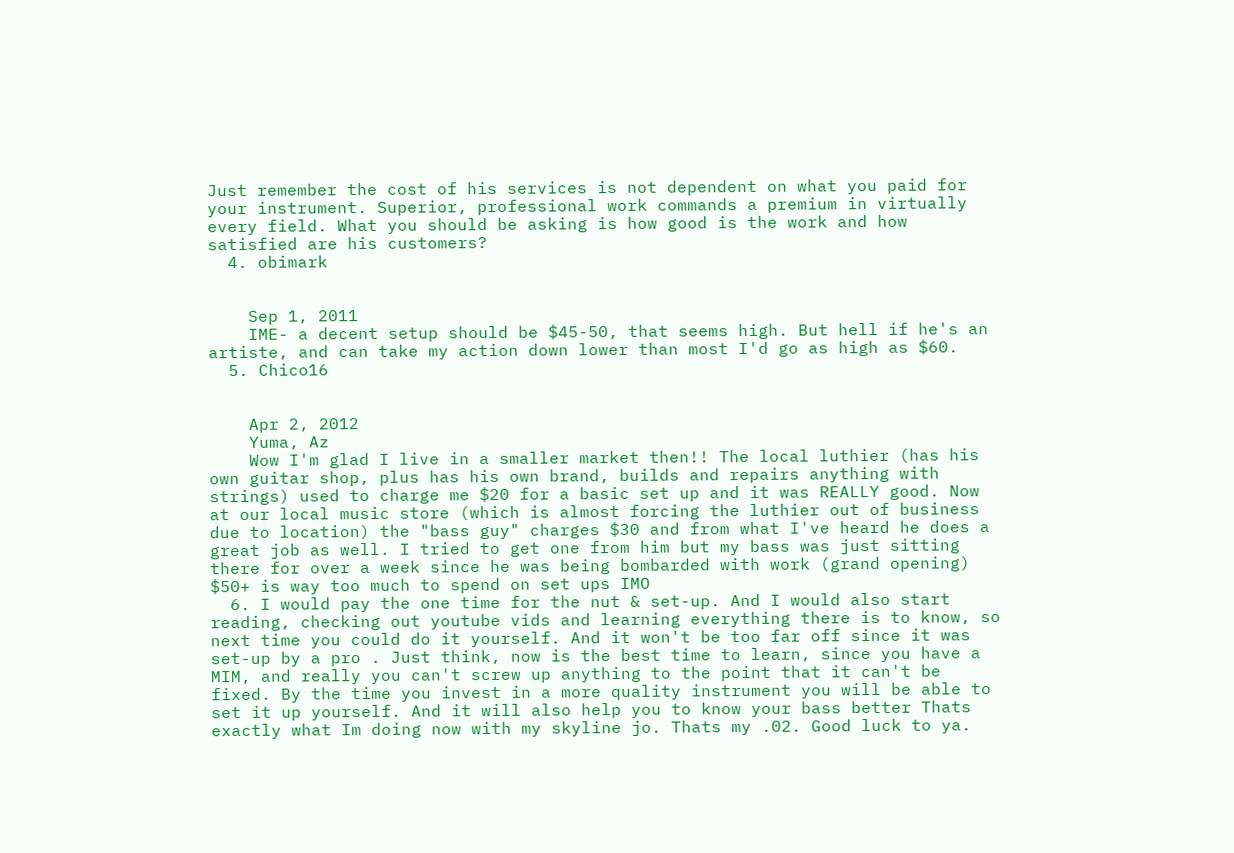Just remember the cost of his services is not dependent on what you paid for your instrument. Superior, professional work commands a premium in virtually every field. What you should be asking is how good is the work and how satisfied are his customers?
  4. obimark


    Sep 1, 2011
    IME- a decent setup should be $45-50, that seems high. But hell if he's an artiste, and can take my action down lower than most I'd go as high as $60.
  5. Chico16


    Apr 2, 2012
    Yuma, Az
    Wow I'm glad I live in a smaller market then!! The local luthier (has his own guitar shop, plus has his own brand, builds and repairs anything with strings) used to charge me $20 for a basic set up and it was REALLY good. Now at our local music store (which is almost forcing the luthier out of business due to location) the "bass guy" charges $30 and from what I've heard he does a great job as well. I tried to get one from him but my bass was just sitting there for over a week since he was being bombarded with work (grand opening) $50+ is way too much to spend on set ups IMO
  6. I would pay the one time for the nut & set-up. And I would also start reading, checking out youtube vids and learning everything there is to know, so next time you could do it yourself. And it won't be too far off since it was set-up by a pro . Just think, now is the best time to learn, since you have a MIM, and really you can't screw up anything to the point that it can't be fixed. By the time you invest in a more quality instrument you will be able to set it up yourself. And it will also help you to know your bass better Thats exactly what Im doing now with my skyline jo. Thats my .02. Good luck to ya.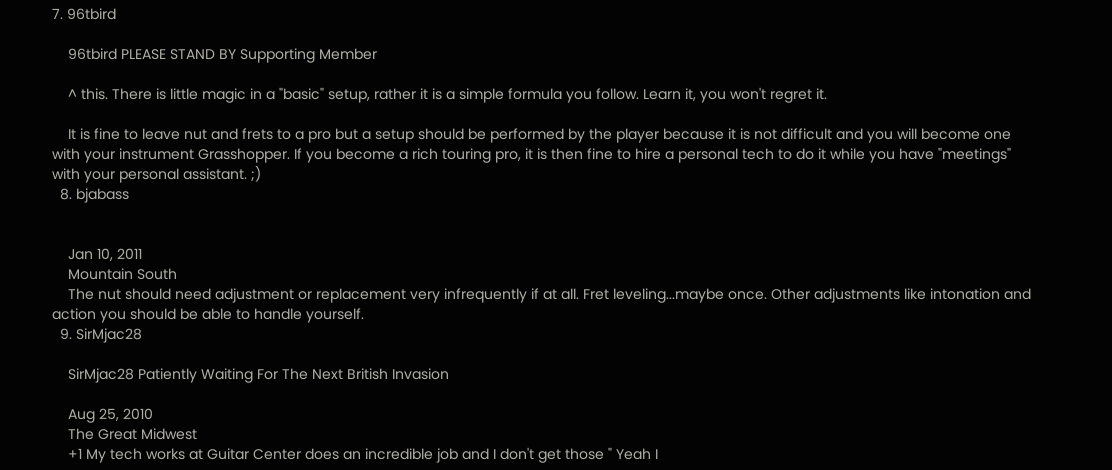7. 96tbird

    96tbird PLEASE STAND BY Supporting Member

    ^ this. There is little magic in a "basic" setup, rather it is a simple formula you follow. Learn it, you won't regret it.

    It is fine to leave nut and frets to a pro but a setup should be performed by the player because it is not difficult and you will become one with your instrument Grasshopper. If you become a rich touring pro, it is then fine to hire a personal tech to do it while you have "meetings" with your personal assistant. ;)
  8. bjabass


    Jan 10, 2011
    Mountain South
    The nut should need adjustment or replacement very infrequently if at all. Fret leveling...maybe once. Other adjustments like intonation and action you should be able to handle yourself.
  9. SirMjac28

    SirMjac28 Patiently Waiting For The Next British Invasion

    Aug 25, 2010
    The Great Midwest
    +1 My tech works at Guitar Center does an incredible job and I don't get those " Yeah I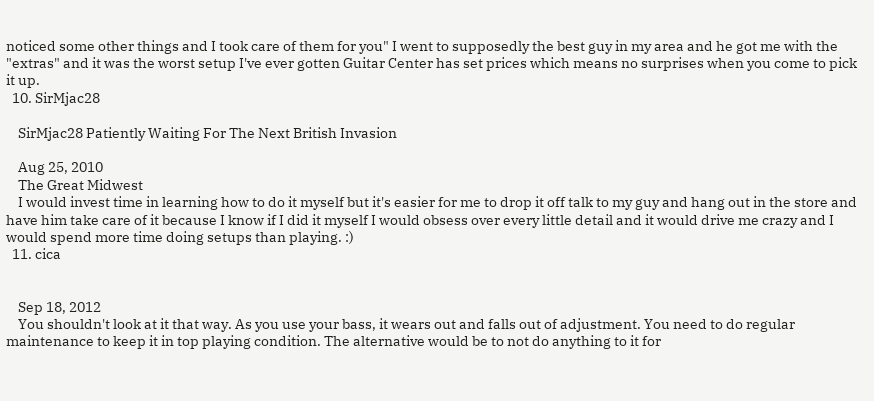noticed some other things and I took care of them for you" I went to supposedly the best guy in my area and he got me with the "extras" and it was the worst setup I've ever gotten Guitar Center has set prices which means no surprises when you come to pick it up.
  10. SirMjac28

    SirMjac28 Patiently Waiting For The Next British Invasion

    Aug 25, 2010
    The Great Midwest
    I would invest time in learning how to do it myself but it's easier for me to drop it off talk to my guy and hang out in the store and have him take care of it because I know if I did it myself I would obsess over every little detail and it would drive me crazy and I would spend more time doing setups than playing. :)
  11. cica


    Sep 18, 2012
    You shouldn't look at it that way. As you use your bass, it wears out and falls out of adjustment. You need to do regular maintenance to keep it in top playing condition. The alternative would be to not do anything to it for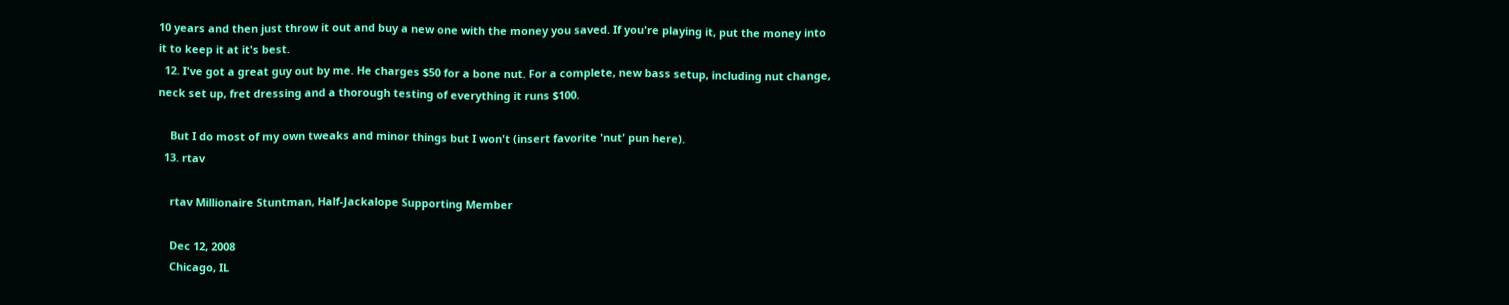10 years and then just throw it out and buy a new one with the money you saved. If you're playing it, put the money into it to keep it at it's best.
  12. I've got a great guy out by me. He charges $50 for a bone nut. For a complete, new bass setup, including nut change, neck set up, fret dressing and a thorough testing of everything it runs $100.

    But I do most of my own tweaks and minor things but I won't (insert favorite 'nut' pun here).
  13. rtav

    rtav Millionaire Stuntman, Half-Jackalope Supporting Member

    Dec 12, 2008
    Chicago, IL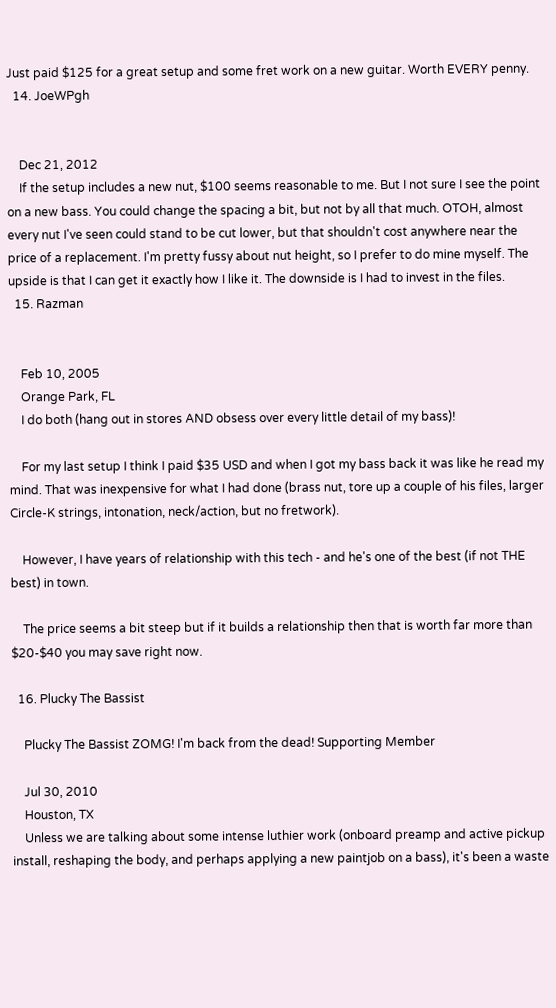Just paid $125 for a great setup and some fret work on a new guitar. Worth EVERY penny.
  14. JoeWPgh


    Dec 21, 2012
    If the setup includes a new nut, $100 seems reasonable to me. But I not sure I see the point on a new bass. You could change the spacing a bit, but not by all that much. OTOH, almost every nut I've seen could stand to be cut lower, but that shouldn't cost anywhere near the price of a replacement. I'm pretty fussy about nut height, so I prefer to do mine myself. The upside is that I can get it exactly how I like it. The downside is I had to invest in the files.
  15. Razman


    Feb 10, 2005
    Orange Park, FL
    I do both (hang out in stores AND obsess over every little detail of my bass)!

    For my last setup I think I paid $35 USD and when I got my bass back it was like he read my mind. That was inexpensive for what I had done (brass nut, tore up a couple of his files, larger Circle-K strings, intonation, neck/action, but no fretwork).

    However, I have years of relationship with this tech - and he's one of the best (if not THE best) in town.

    The price seems a bit steep but if it builds a relationship then that is worth far more than $20-$40 you may save right now.

  16. Plucky The Bassist

    Plucky The Bassist ZOMG! I'm back from the dead! Supporting Member

    Jul 30, 2010
    Houston, TX
    Unless we are talking about some intense luthier work (onboard preamp and active pickup install, reshaping the body, and perhaps applying a new paintjob on a bass), it's been a waste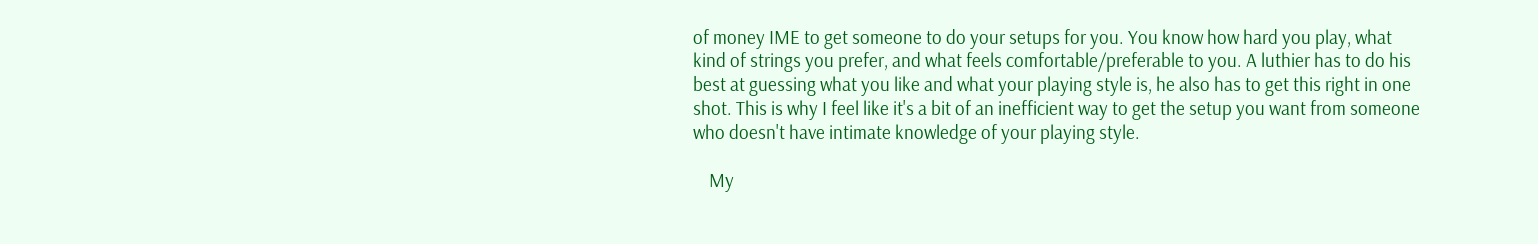of money IME to get someone to do your setups for you. You know how hard you play, what kind of strings you prefer, and what feels comfortable/preferable to you. A luthier has to do his best at guessing what you like and what your playing style is, he also has to get this right in one shot. This is why I feel like it's a bit of an inefficient way to get the setup you want from someone who doesn't have intimate knowledge of your playing style.

    My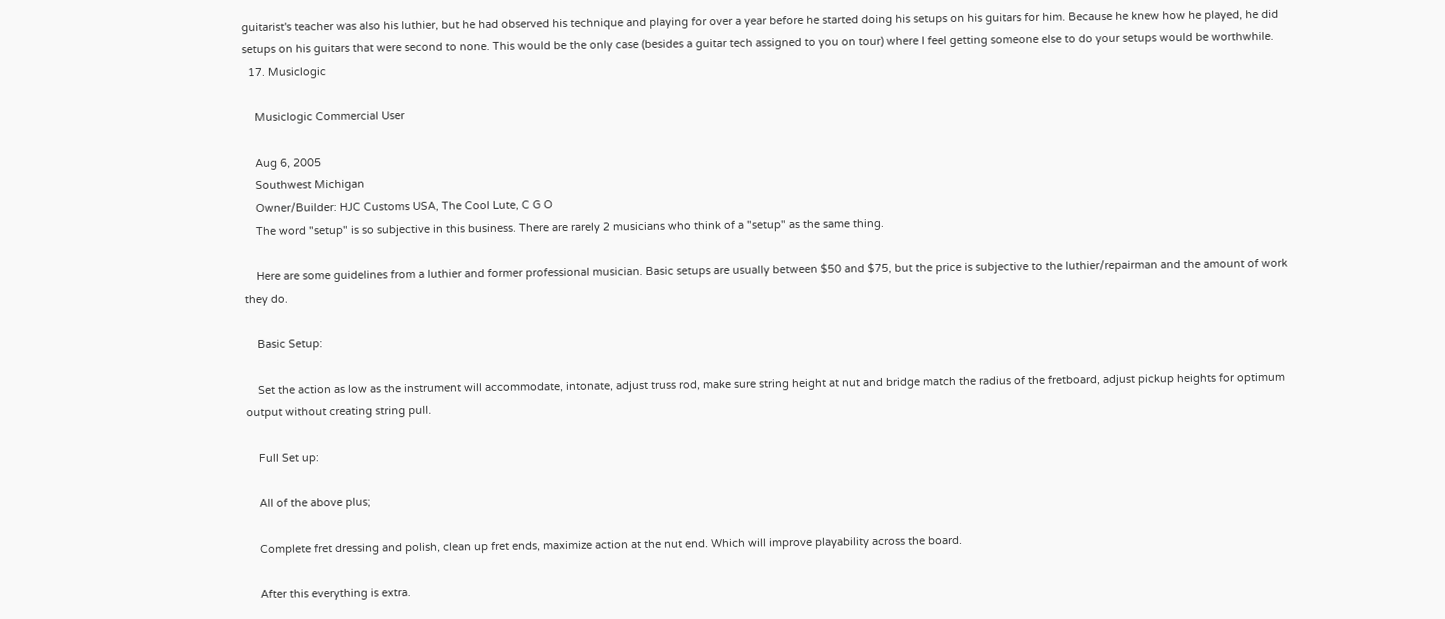guitarist's teacher was also his luthier, but he had observed his technique and playing for over a year before he started doing his setups on his guitars for him. Because he knew how he played, he did setups on his guitars that were second to none. This would be the only case (besides a guitar tech assigned to you on tour) where I feel getting someone else to do your setups would be worthwhile.
  17. Musiclogic

    Musiclogic Commercial User

    Aug 6, 2005
    Southwest Michigan
    Owner/Builder: HJC Customs USA, The Cool Lute, C G O
    The word "setup" is so subjective in this business. There are rarely 2 musicians who think of a "setup" as the same thing.

    Here are some guidelines from a luthier and former professional musician. Basic setups are usually between $50 and $75, but the price is subjective to the luthier/repairman and the amount of work they do.

    Basic Setup:

    Set the action as low as the instrument will accommodate, intonate, adjust truss rod, make sure string height at nut and bridge match the radius of the fretboard, adjust pickup heights for optimum output without creating string pull.

    Full Set up:

    All of the above plus;

    Complete fret dressing and polish, clean up fret ends, maximize action at the nut end. Which will improve playability across the board.

    After this everything is extra.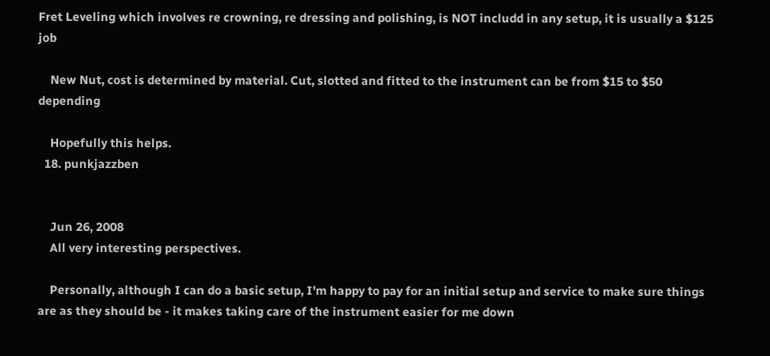Fret Leveling which involves re crowning, re dressing and polishing, is NOT includd in any setup, it is usually a $125 job

    New Nut, cost is determined by material. Cut, slotted and fitted to the instrument can be from $15 to $50 depending

    Hopefully this helps.
  18. punkjazzben


    Jun 26, 2008
    All very interesting perspectives.

    Personally, although I can do a basic setup, I'm happy to pay for an initial setup and service to make sure things are as they should be - it makes taking care of the instrument easier for me down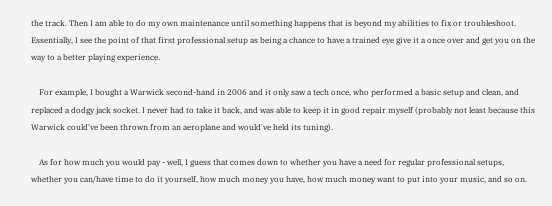the track. Then I am able to do my own maintenance until something happens that is beyond my abilities to fix or troubleshoot. Essentially, I see the point of that first professional setup as being a chance to have a trained eye give it a once over and get you on the way to a better playing experience.

    For example, I bought a Warwick second-hand in 2006 and it only saw a tech once, who performed a basic setup and clean, and replaced a dodgy jack socket. I never had to take it back, and was able to keep it in good repair myself (probably not least because this Warwick could've been thrown from an aeroplane and would've held its tuning).

    As for how much you would pay - well, I guess that comes down to whether you have a need for regular professional setups, whether you can/have time to do it yourself, how much money you have, how much money want to put into your music, and so on.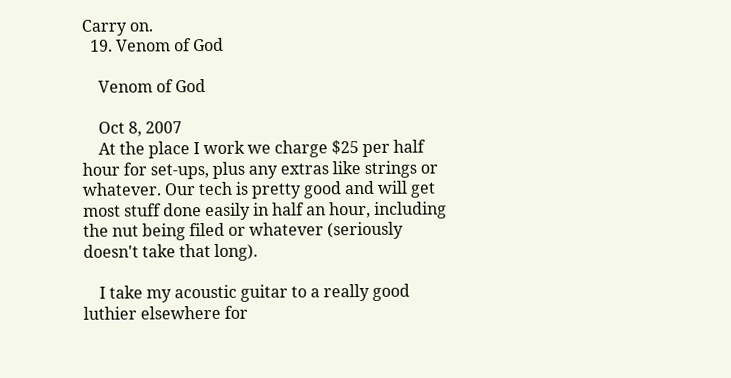Carry on.
  19. Venom of God

    Venom of God

    Oct 8, 2007
    At the place I work we charge $25 per half hour for set-ups, plus any extras like strings or whatever. Our tech is pretty good and will get most stuff done easily in half an hour, including the nut being filed or whatever (seriously doesn't take that long).

    I take my acoustic guitar to a really good luthier elsewhere for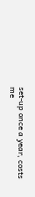set-up once a year, costs me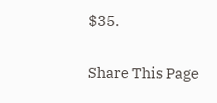$35.

Share This Page